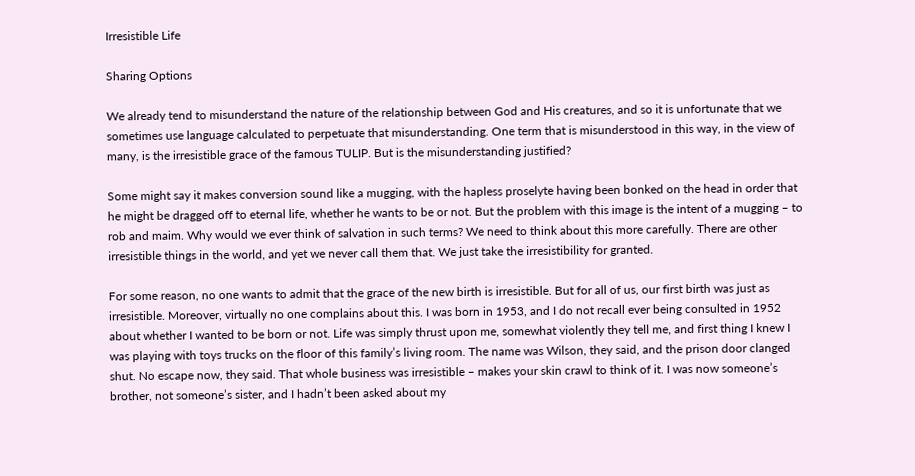Irresistible Life

Sharing Options

We already tend to misunderstand the nature of the relationship between God and His creatures, and so it is unfortunate that we sometimes use language calculated to perpetuate that misunderstanding. One term that is misunderstood in this way, in the view of many, is the irresistible grace of the famous TULIP. But is the misunderstanding justified?

Some might say it makes conversion sound like a mugging, with the hapless proselyte having been bonked on the head in order that he might be dragged off to eternal life, whether he wants to be or not. But the problem with this image is the intent of a mugging – to rob and maim. Why would we ever think of salvation in such terms? We need to think about this more carefully. There are other irresistible things in the world, and yet we never call them that. We just take the irresistibility for granted.

For some reason, no one wants to admit that the grace of the new birth is irresistible. But for all of us, our first birth was just as irresistible. Moreover, virtually no one complains about this. I was born in 1953, and I do not recall ever being consulted in 1952 about whether I wanted to be born or not. Life was simply thrust upon me, somewhat violently they tell me, and first thing I knew I was playing with toys trucks on the floor of this family’s living room. The name was Wilson, they said, and the prison door clanged shut. No escape now, they said. That whole business was irresistible – makes your skin crawl to think of it. I was now someone’s brother, not someone’s sister, and I hadn’t been asked about my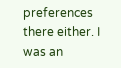preferences there either. I was an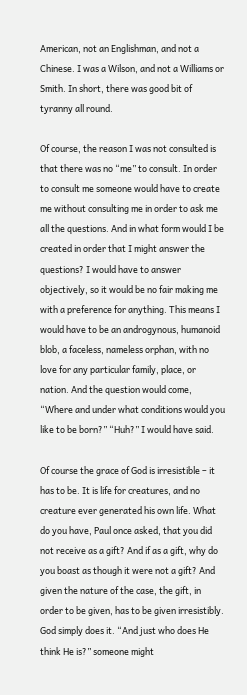American, not an Englishman, and not a Chinese. I was a Wilson, and not a Williams or Smith. In short, there was good bit of tyranny all round.

Of course, the reason I was not consulted is that there was no “me” to consult. In order to consult me someone would have to create me without consulting me in order to ask me all the questions. And in what form would I be created in order that I might answer the questions? I would have to answer objectively, so it would be no fair making me with a preference for anything. This means I would have to be an androgynous, humanoid blob, a faceless, nameless orphan, with no love for any particular family, place, or nation. And the question would come, “Where and under what conditions would you like to be born?” “Huh?” I would have said.

Of course the grace of God is irresistible – it has to be. It is life for creatures, and no creature ever generated his own life. What do you have, Paul once asked, that you did not receive as a gift? And if as a gift, why do you boast as though it were not a gift? And given the nature of the case, the gift, in order to be given, has to be given irresistibly. God simply does it. “And just who does He think He is?” someone might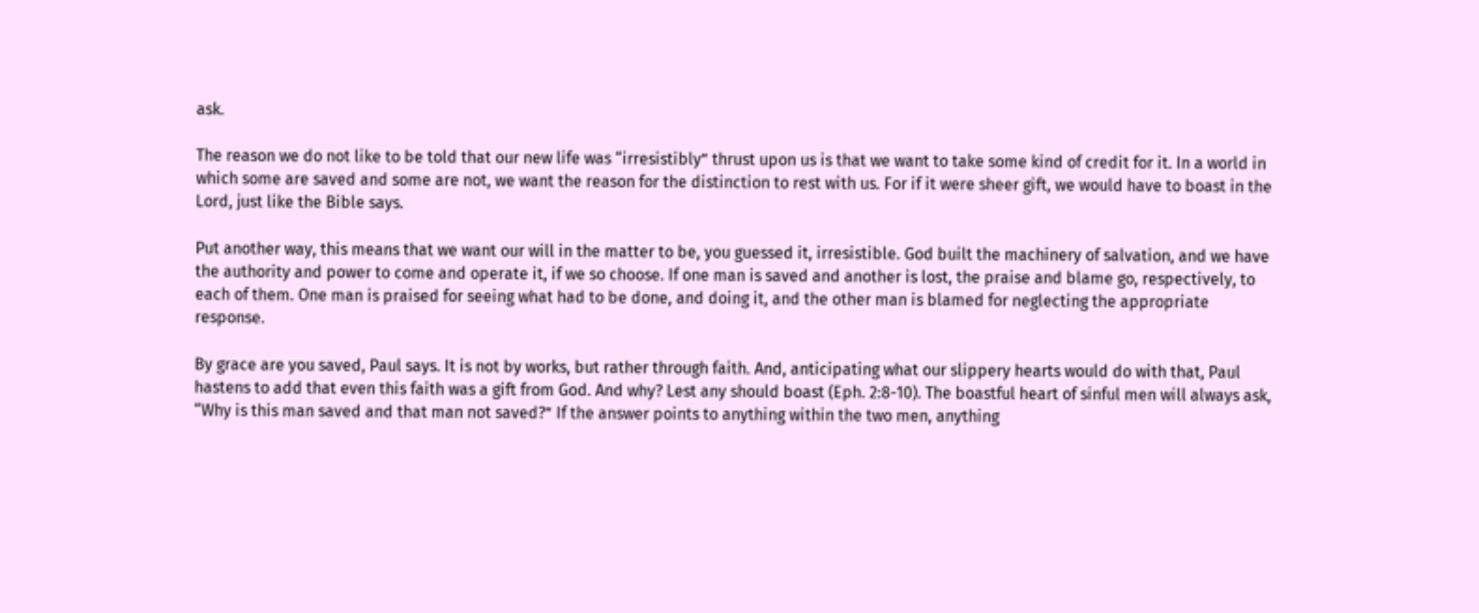ask.

The reason we do not like to be told that our new life was “irresistibly” thrust upon us is that we want to take some kind of credit for it. In a world in which some are saved and some are not, we want the reason for the distinction to rest with us. For if it were sheer gift, we would have to boast in the Lord, just like the Bible says.

Put another way, this means that we want our will in the matter to be, you guessed it, irresistible. God built the machinery of salvation, and we have the authority and power to come and operate it, if we so choose. If one man is saved and another is lost, the praise and blame go, respectively, to each of them. One man is praised for seeing what had to be done, and doing it, and the other man is blamed for neglecting the appropriate response.

By grace are you saved, Paul says. It is not by works, but rather through faith. And, anticipating what our slippery hearts would do with that, Paul hastens to add that even this faith was a gift from God. And why? Lest any should boast (Eph. 2:8-10). The boastful heart of sinful men will always ask, “Why is this man saved and that man not saved?” If the answer points to anything within the two men, anything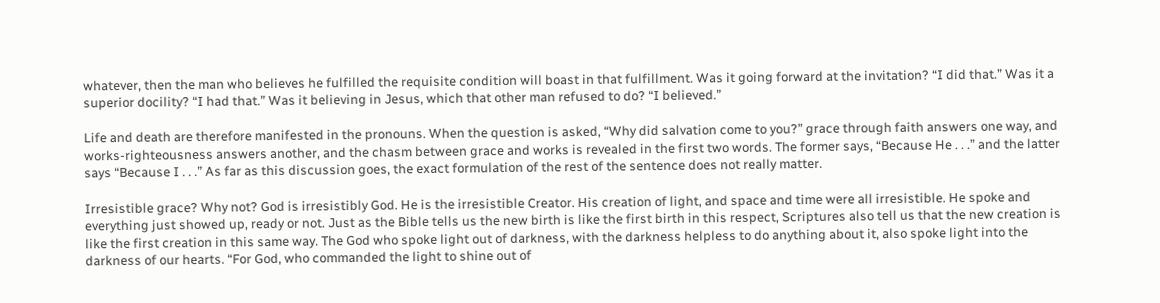whatever, then the man who believes he fulfilled the requisite condition will boast in that fulfillment. Was it going forward at the invitation? “I did that.” Was it a superior docility? “I had that.” Was it believing in Jesus, which that other man refused to do? “I believed.”

Life and death are therefore manifested in the pronouns. When the question is asked, “Why did salvation come to you?” grace through faith answers one way, and works-righteousness answers another, and the chasm between grace and works is revealed in the first two words. The former says, “Because He . . .” and the latter says “Because I . . .” As far as this discussion goes, the exact formulation of the rest of the sentence does not really matter.

Irresistible grace? Why not? God is irresistibly God. He is the irresistible Creator. His creation of light, and space and time were all irresistible. He spoke and everything just showed up, ready or not. Just as the Bible tells us the new birth is like the first birth in this respect, Scriptures also tell us that the new creation is like the first creation in this same way. The God who spoke light out of darkness, with the darkness helpless to do anything about it, also spoke light into the darkness of our hearts. “For God, who commanded the light to shine out of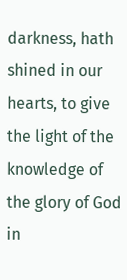darkness, hath shined in our hearts, to give the light of the knowledge of the glory of God in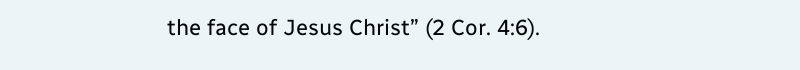the face of Jesus Christ” (2 Cor. 4:6).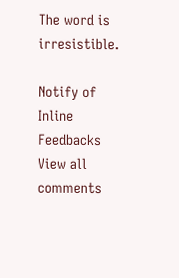The word is irresistible.

Notify of
Inline Feedbacks
View all comments